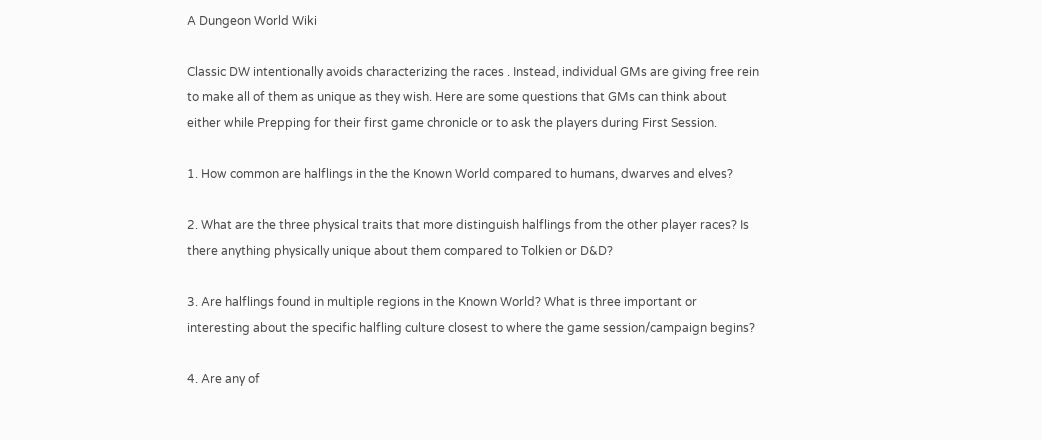A Dungeon World Wiki

Classic DW intentionally avoids characterizing the races . Instead, individual GMs are giving free rein to make all of them as unique as they wish. Here are some questions that GMs can think about either while Prepping for their first game chronicle or to ask the players during First Session.

1. How common are halflings in the the Known World compared to humans, dwarves and elves?

2. What are the three physical traits that more distinguish halflings from the other player races? Is there anything physically unique about them compared to Tolkien or D&D?

3. Are halflings found in multiple regions in the Known World? What is three important or interesting about the specific halfling culture closest to where the game session/campaign begins?

4. Are any of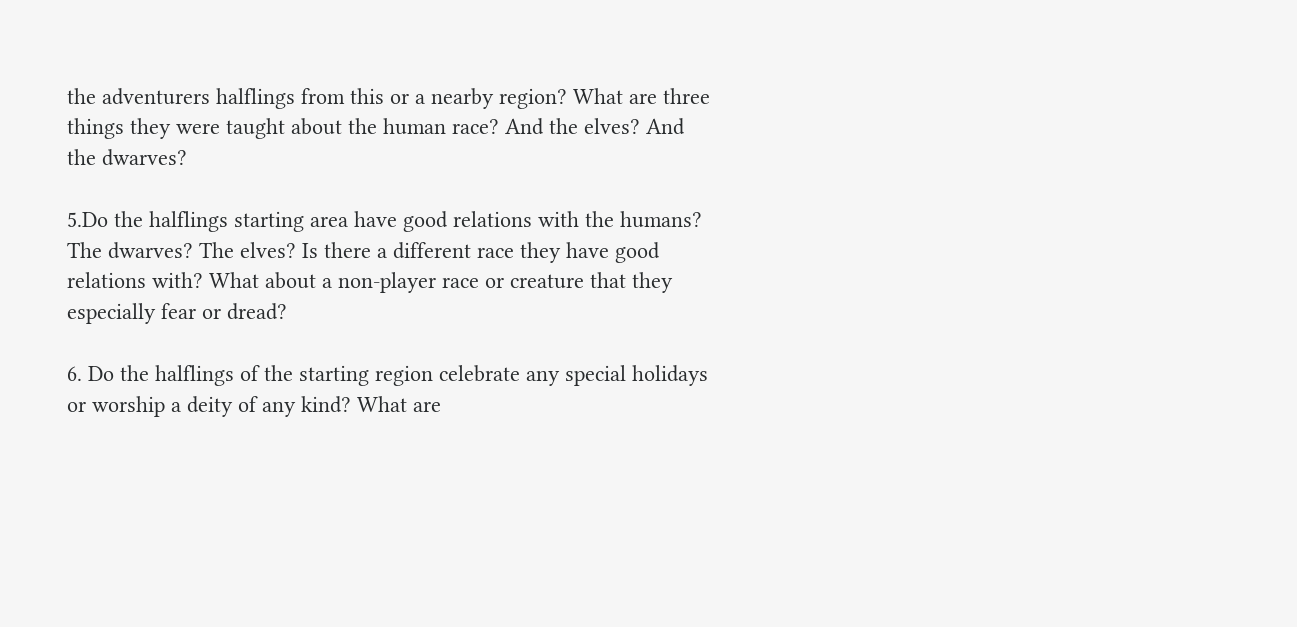the adventurers halflings from this or a nearby region? What are three things they were taught about the human race? And the elves? And the dwarves?

5.Do the halflings starting area have good relations with the humans? The dwarves? The elves? Is there a different race they have good relations with? What about a non-player race or creature that they especially fear or dread?

6. Do the halflings of the starting region celebrate any special holidays or worship a deity of any kind? What are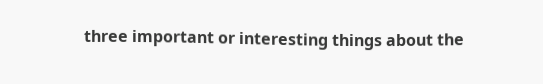three important or interesting things about the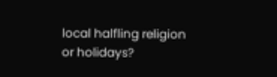local halfling religion or holidays?